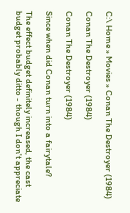C:\ Home » Movies » Conan The Destroyer (1984)

Conan The Destroyer (1984)

Conan The Destroyer (1984)

Since when did Conan turn into a fairytale?

The effect budget definitely increased, the cast budget probably ditto - though I don't appreciate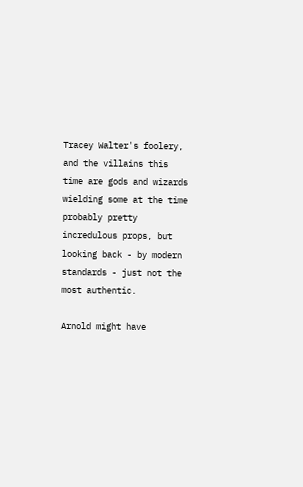Tracey Walter's foolery, and the villains this time are gods and wizards wielding some at the time probably pretty incredulous props, but looking back - by modern standards - just not the most authentic.

Arnold might have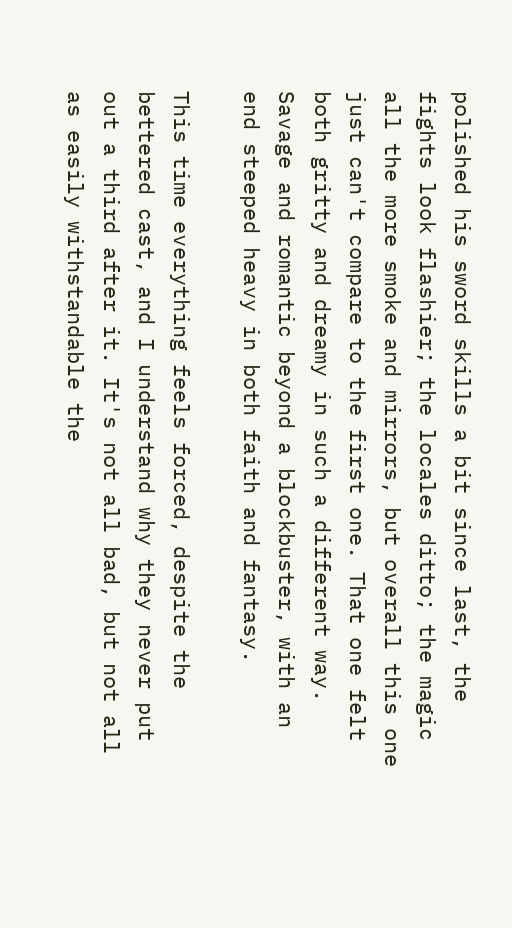polished his sword skills a bit since last, the fights look flashier; the locales ditto; the magic all the more smoke and mirrors, but overall this one just can't compare to the first one. That one felt both gritty and dreamy in such a different way. Savage and romantic beyond a blockbuster, with an end steeped heavy in both faith and fantasy.

This time everything feels forced, despite the bettered cast, and I understand why they never put out a third after it. It's not all bad, but not all as easily withstandable the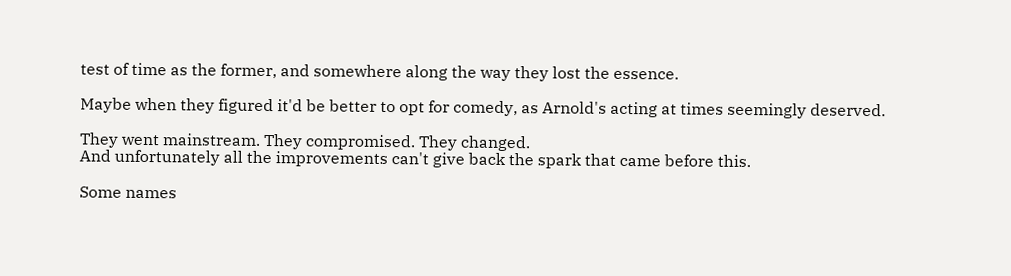test of time as the former, and somewhere along the way they lost the essence.

Maybe when they figured it'd be better to opt for comedy, as Arnold's acting at times seemingly deserved.

They went mainstream. They compromised. They changed.
And unfortunately all the improvements can't give back the spark that came before this.

Some names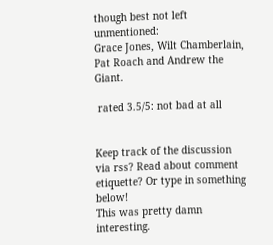though best not left unmentioned:
Grace Jones, Wilt Chamberlain, Pat Roach and Andrew the Giant.

 rated 3.5/5: not bad at all


Keep track of the discussion via rss? Read about comment etiquette? Or type in something below!
This was pretty damn interesting.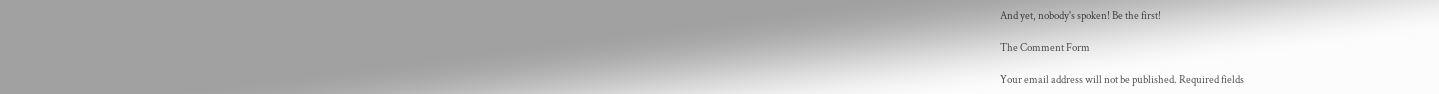And yet, nobody's spoken! Be the first!

The Comment Form

Your email address will not be published. Required fields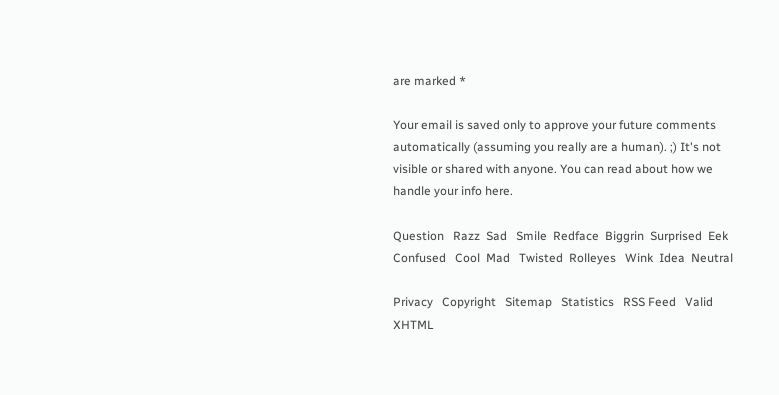are marked *

Your email is saved only to approve your future comments automatically (assuming you really are a human). ;) It's not visible or shared with anyone. You can read about how we handle your info here.

Question   Razz  Sad   Smile  Redface  Biggrin  Surprised  Eek   Confused   Cool  Mad   Twisted  Rolleyes   Wink  Idea  Neutral

Privacy   Copyright   Sitemap   Statistics   RSS Feed   Valid XHTML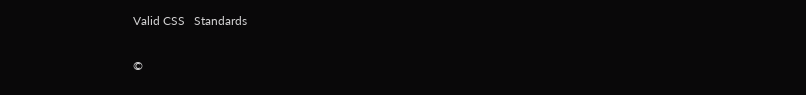Valid CSS   Standards

©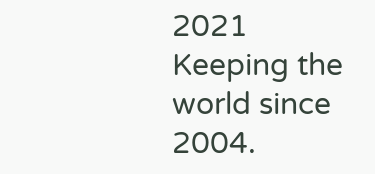2021
Keeping the world since 2004.